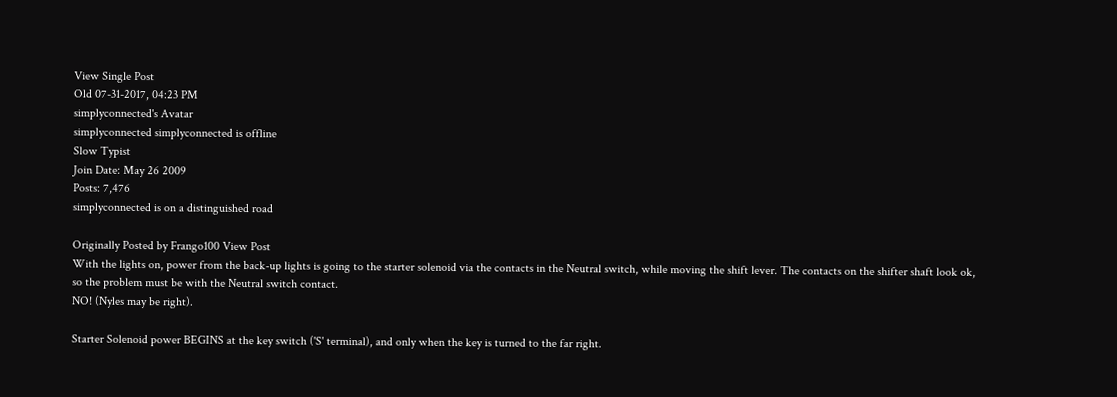View Single Post
Old 07-31-2017, 04:23 PM
simplyconnected's Avatar
simplyconnected simplyconnected is offline
Slow Typist
Join Date: May 26 2009
Posts: 7,476
simplyconnected is on a distinguished road

Originally Posted by Frango100 View Post
With the lights on, power from the back-up lights is going to the starter solenoid via the contacts in the Neutral switch, while moving the shift lever. The contacts on the shifter shaft look ok, so the problem must be with the Neutral switch contact.
NO! (Nyles may be right).

Starter Solenoid power BEGINS at the key switch ('S' terminal), and only when the key is turned to the far right.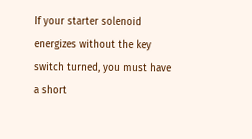If your starter solenoid energizes without the key switch turned, you must have a short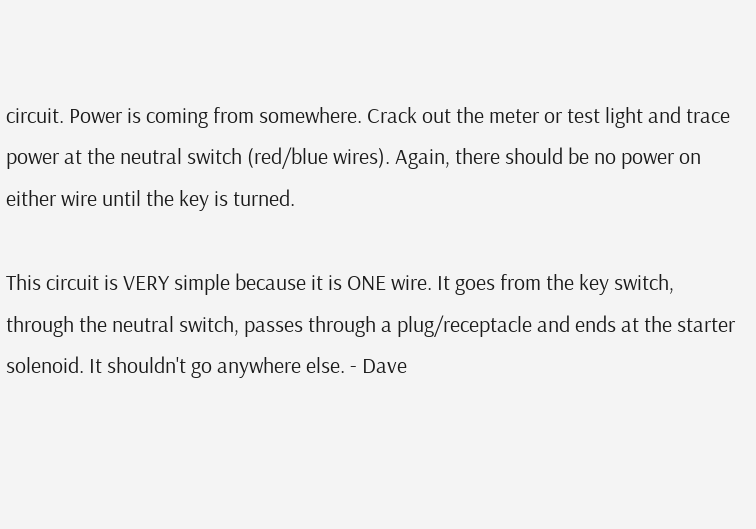circuit. Power is coming from somewhere. Crack out the meter or test light and trace power at the neutral switch (red/blue wires). Again, there should be no power on either wire until the key is turned.

This circuit is VERY simple because it is ONE wire. It goes from the key switch, through the neutral switch, passes through a plug/receptacle and ends at the starter solenoid. It shouldn't go anywhere else. - Dave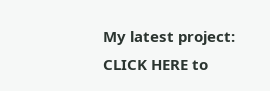My latest project:
CLICK HERE to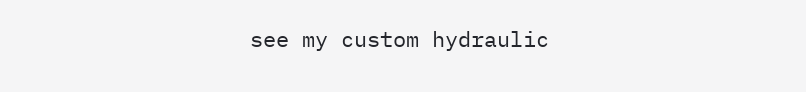see my custom hydraulic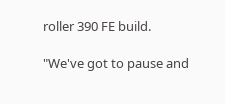roller 390 FE build.

"We've got to pause and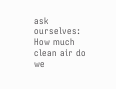ask ourselves: How much clean air do we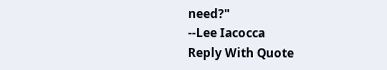need?"
--Lee Iacocca
Reply With Quote